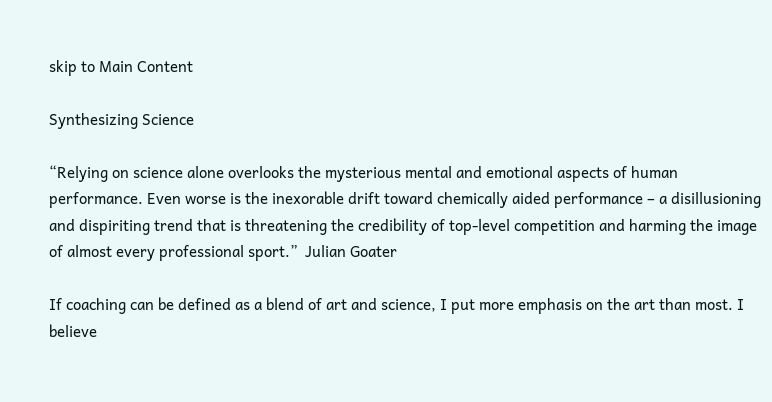skip to Main Content

Synthesizing Science

“Relying on science alone overlooks the mysterious mental and emotional aspects of human performance. Even worse is the inexorable drift toward chemically aided performance – a disillusioning and dispiriting trend that is threatening the credibility of top-level competition and harming the image of almost every professional sport.”  Julian Goater

If coaching can be defined as a blend of art and science, I put more emphasis on the art than most. I believe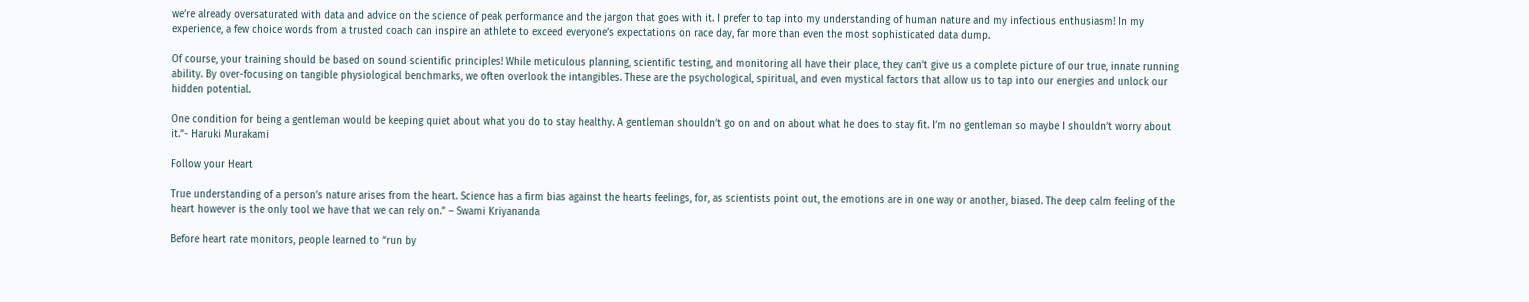we’re already oversaturated with data and advice on the science of peak performance and the jargon that goes with it. I prefer to tap into my understanding of human nature and my infectious enthusiasm! In my experience, a few choice words from a trusted coach can inspire an athlete to exceed everyone’s expectations on race day, far more than even the most sophisticated data dump.

Of course, your training should be based on sound scientific principles! While meticulous planning, scientific testing, and monitoring all have their place, they can’t give us a complete picture of our true, innate running ability. By over-focusing on tangible physiological benchmarks, we often overlook the intangibles. These are the psychological, spiritual, and even mystical factors that allow us to tap into our energies and unlock our hidden potential.

One condition for being a gentleman would be keeping quiet about what you do to stay healthy. A gentleman shouldn’t go on and on about what he does to stay fit. I’m no gentleman so maybe I shouldn’t worry about it.”- Haruki Murakami

Follow your Heart

True understanding of a person’s nature arises from the heart. Science has a firm bias against the hearts feelings, for, as scientists point out, the emotions are in one way or another, biased. The deep calm feeling of the heart however is the only tool we have that we can rely on.” – Swami Kriyananda

Before heart rate monitors, people learned to “run by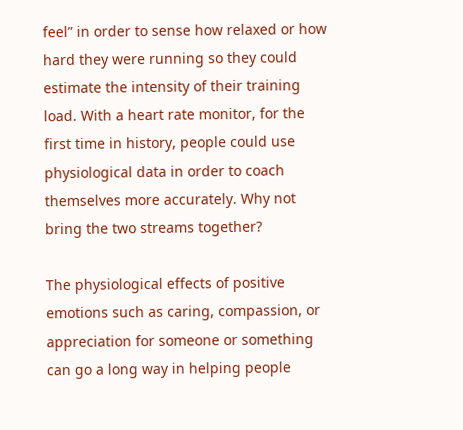feel” in order to sense how relaxed or how hard they were running so they could estimate the intensity of their training load. With a heart rate monitor, for the first time in history, people could use physiological data in order to coach themselves more accurately. Why not bring the two streams together?

The physiological effects of positive emotions such as caring, compassion, or appreciation for someone or something can go a long way in helping people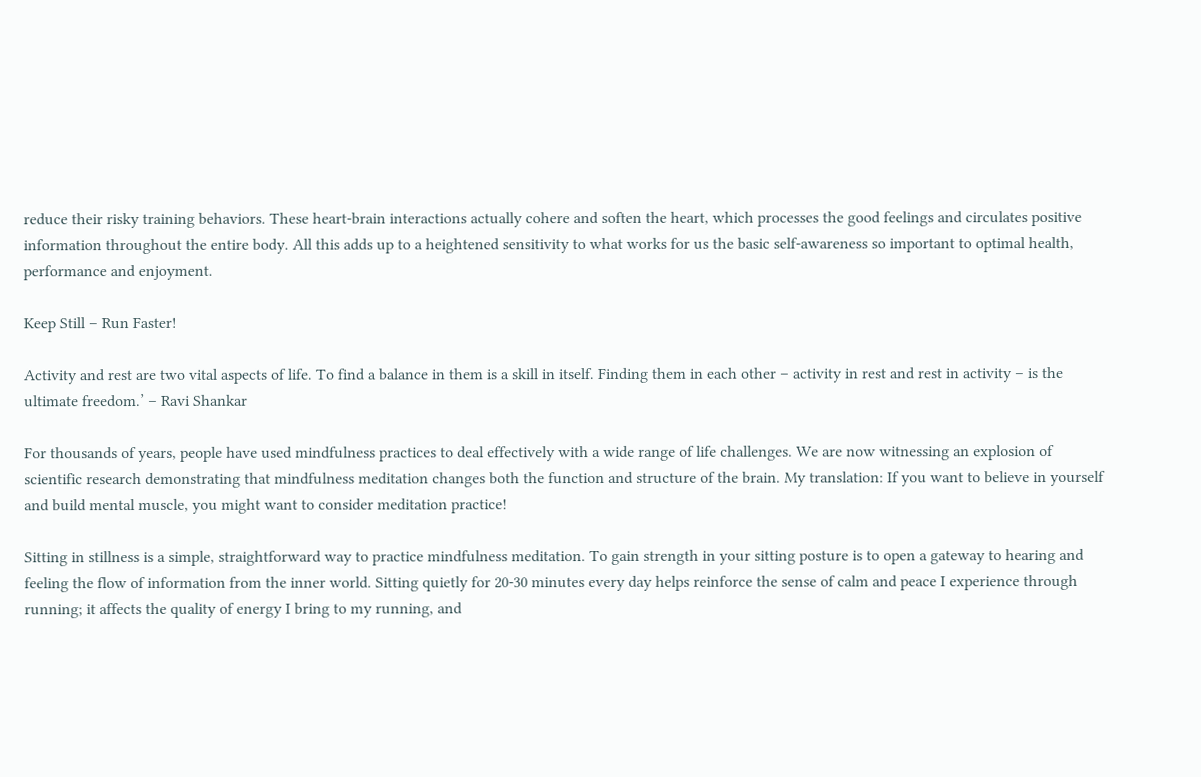reduce their risky training behaviors. These heart-brain interactions actually cohere and soften the heart, which processes the good feelings and circulates positive information throughout the entire body. All this adds up to a heightened sensitivity to what works for us the basic self-awareness so important to optimal health, performance and enjoyment.

Keep Still – Run Faster!

Activity and rest are two vital aspects of life. To find a balance in them is a skill in itself. Finding them in each other – activity in rest and rest in activity – is the ultimate freedom.’ – Ravi Shankar

For thousands of years, people have used mindfulness practices to deal effectively with a wide range of life challenges. We are now witnessing an explosion of scientific research demonstrating that mindfulness meditation changes both the function and structure of the brain. My translation: If you want to believe in yourself and build mental muscle, you might want to consider meditation practice!

Sitting in stillness is a simple, straightforward way to practice mindfulness meditation. To gain strength in your sitting posture is to open a gateway to hearing and feeling the flow of information from the inner world. Sitting quietly for 20-30 minutes every day helps reinforce the sense of calm and peace I experience through running; it affects the quality of energy I bring to my running, and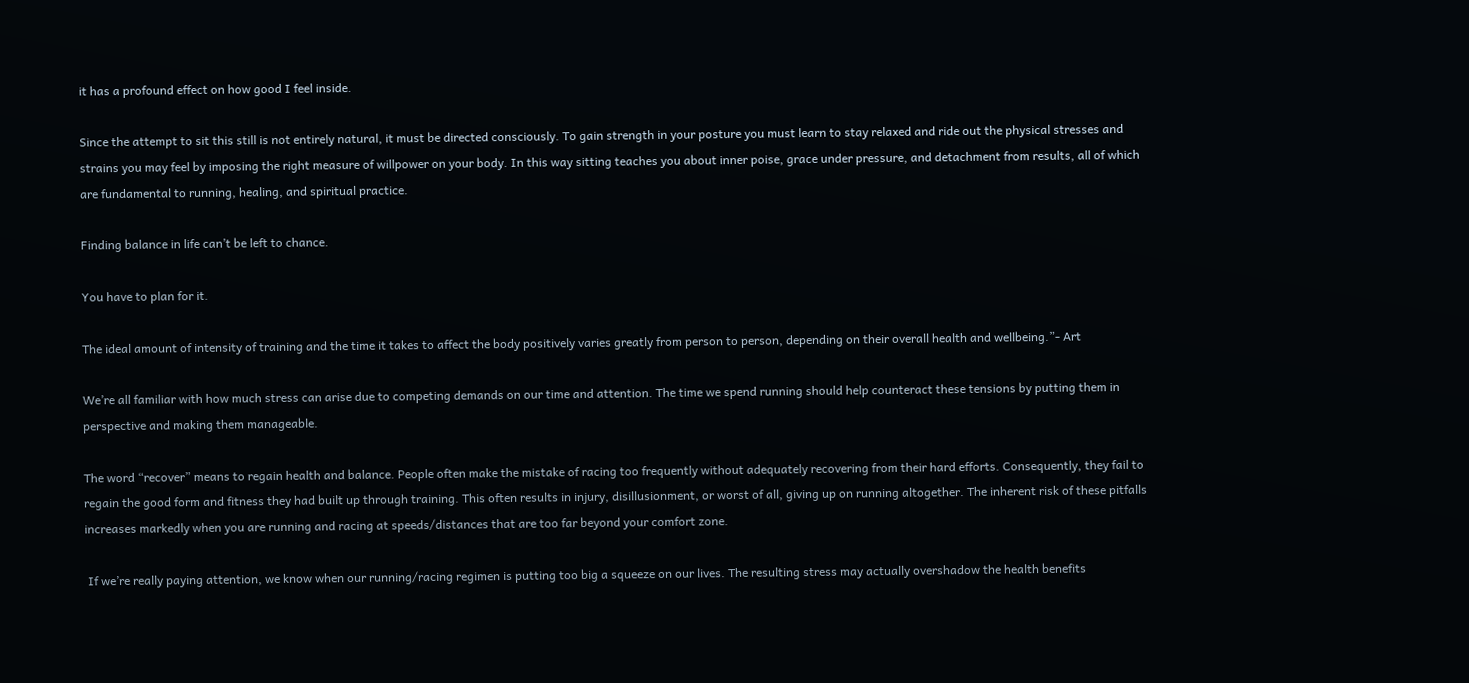it has a profound effect on how good I feel inside.

Since the attempt to sit this still is not entirely natural, it must be directed consciously. To gain strength in your posture you must learn to stay relaxed and ride out the physical stresses and strains you may feel by imposing the right measure of willpower on your body. In this way sitting teaches you about inner poise, grace under pressure, and detachment from results, all of which are fundamental to running, healing, and spiritual practice.

Finding balance in life can’t be left to chance.

You have to plan for it.

The ideal amount of intensity of training and the time it takes to affect the body positively varies greatly from person to person, depending on their overall health and wellbeing.”- Art

We’re all familiar with how much stress can arise due to competing demands on our time and attention. The time we spend running should help counteract these tensions by putting them in perspective and making them manageable.

The word “recover” means to regain health and balance. People often make the mistake of racing too frequently without adequately recovering from their hard efforts. Consequently, they fail to regain the good form and fitness they had built up through training. This often results in injury, disillusionment, or worst of all, giving up on running altogether. The inherent risk of these pitfalls increases markedly when you are running and racing at speeds/distances that are too far beyond your comfort zone.

 If we’re really paying attention, we know when our running/racing regimen is putting too big a squeeze on our lives. The resulting stress may actually overshadow the health benefits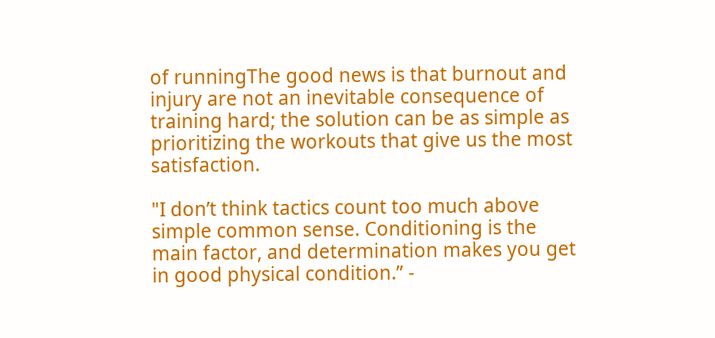of runningThe good news is that burnout and injury are not an inevitable consequence of training hard; the solution can be as simple as prioritizing the workouts that give us the most satisfaction.

"I don’t think tactics count too much above simple common sense. Conditioning is the main factor, and determination makes you get in good physical condition.” -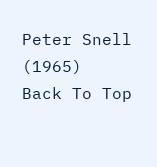Peter Snell (1965)
Back To Top